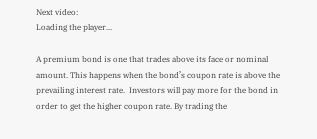Next video:
Loading the player...

A premium bond is one that trades above its face or nominal amount. This happens when the bond’s coupon rate is above the prevailing interest rate.  Investors will pay more for the bond in order to get the higher coupon rate. By trading the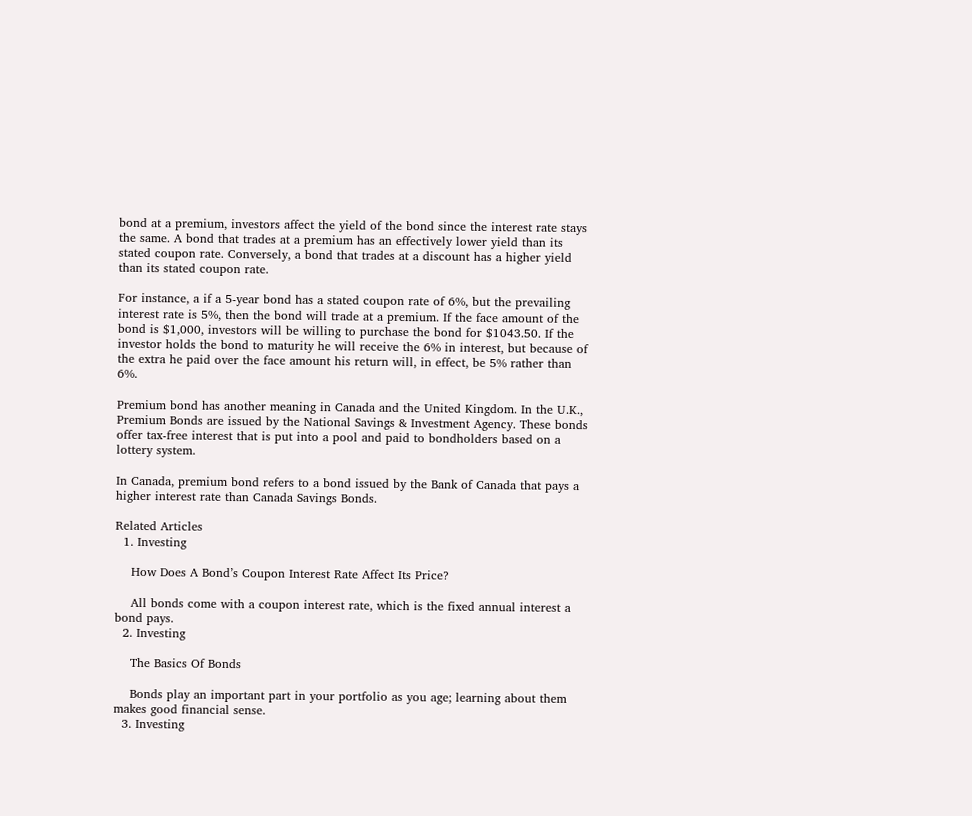bond at a premium, investors affect the yield of the bond since the interest rate stays the same. A bond that trades at a premium has an effectively lower yield than its stated coupon rate. Conversely, a bond that trades at a discount has a higher yield than its stated coupon rate.

For instance, a if a 5-year bond has a stated coupon rate of 6%, but the prevailing interest rate is 5%, then the bond will trade at a premium. If the face amount of the bond is $1,000, investors will be willing to purchase the bond for $1043.50. If the investor holds the bond to maturity he will receive the 6% in interest, but because of the extra he paid over the face amount his return will, in effect, be 5% rather than 6%.

Premium bond has another meaning in Canada and the United Kingdom. In the U.K., Premium Bonds are issued by the National Savings & Investment Agency. These bonds offer tax-free interest that is put into a pool and paid to bondholders based on a lottery system.

In Canada, premium bond refers to a bond issued by the Bank of Canada that pays a higher interest rate than Canada Savings Bonds.

Related Articles
  1. Investing

    How Does A Bond’s Coupon Interest Rate Affect Its Price?

    All bonds come with a coupon interest rate, which is the fixed annual interest a bond pays.
  2. Investing

    The Basics Of Bonds

    Bonds play an important part in your portfolio as you age; learning about them makes good financial sense.
  3. Investing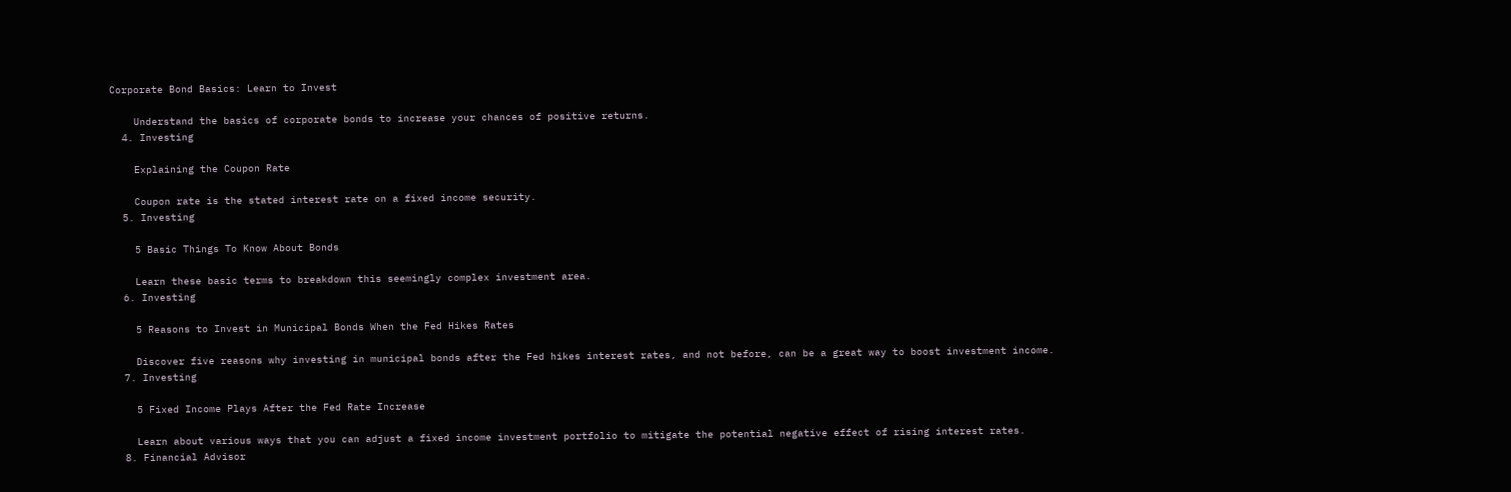Corporate Bond Basics: Learn to Invest

    Understand the basics of corporate bonds to increase your chances of positive returns.
  4. Investing

    Explaining the Coupon Rate

    Coupon rate is the stated interest rate on a fixed income security.
  5. Investing

    5 Basic Things To Know About Bonds

    Learn these basic terms to breakdown this seemingly complex investment area.
  6. Investing

    5 Reasons to Invest in Municipal Bonds When the Fed Hikes Rates

    Discover five reasons why investing in municipal bonds after the Fed hikes interest rates, and not before, can be a great way to boost investment income.
  7. Investing

    5 Fixed Income Plays After the Fed Rate Increase

    Learn about various ways that you can adjust a fixed income investment portfolio to mitigate the potential negative effect of rising interest rates.
  8. Financial Advisor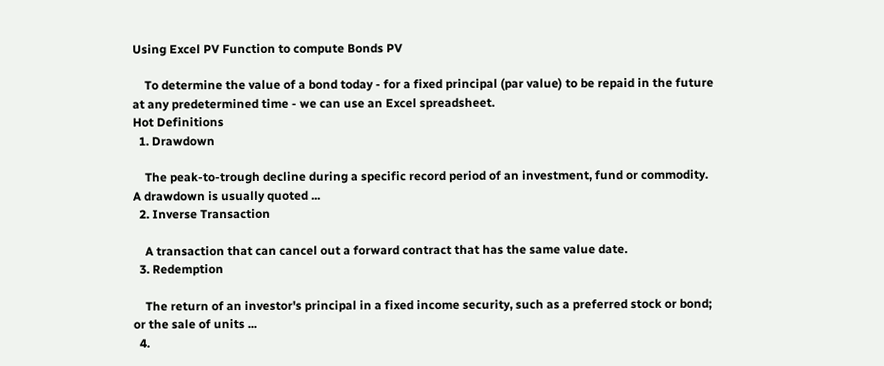Using Excel PV Function to compute Bonds PV

    To determine the value of a bond today - for a fixed principal (par value) to be repaid in the future at any predetermined time - we can use an Excel spreadsheet.
Hot Definitions
  1. Drawdown

    The peak-to-trough decline during a specific record period of an investment, fund or commodity. A drawdown is usually quoted ...
  2. Inverse Transaction

    A transaction that can cancel out a forward contract that has the same value date.
  3. Redemption

    The return of an investor's principal in a fixed income security, such as a preferred stock or bond; or the sale of units ...
  4.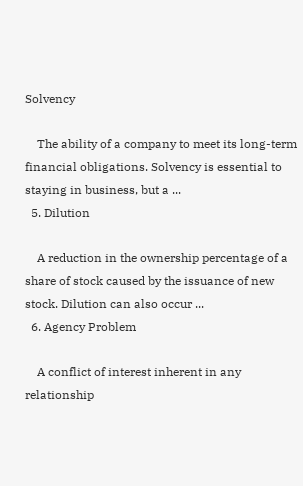Solvency

    The ability of a company to meet its long-term financial obligations. Solvency is essential to staying in business, but a ...
  5. Dilution

    A reduction in the ownership percentage of a share of stock caused by the issuance of new stock. Dilution can also occur ...
  6. Agency Problem

    A conflict of interest inherent in any relationship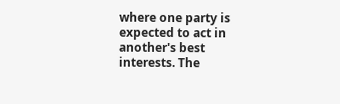where one party is expected to act in another's best interests. The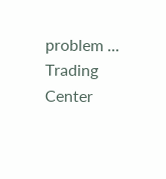problem ...
Trading Center